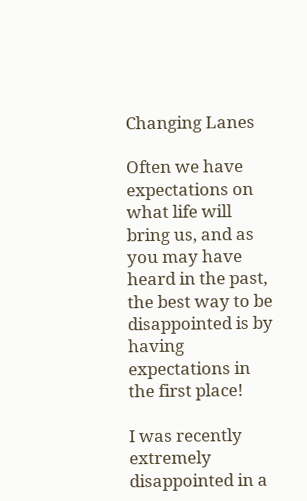Changing Lanes

Often we have expectations on what life will bring us, and as you may have heard in the past, the best way to be disappointed is by having expectations in the first place!

I was recently extremely disappointed in a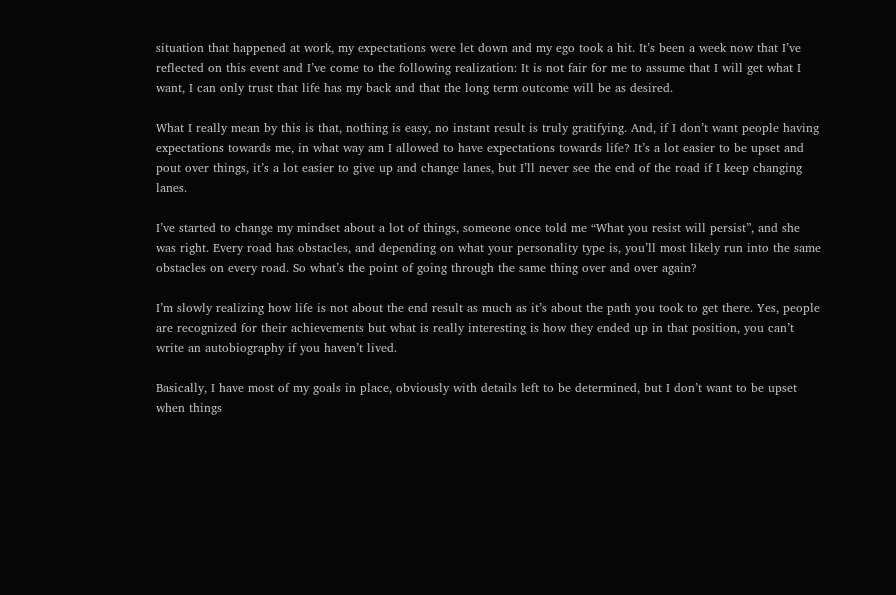situation that happened at work, my expectations were let down and my ego took a hit. It’s been a week now that I’ve reflected on this event and I’ve come to the following realization: It is not fair for me to assume that I will get what I want, I can only trust that life has my back and that the long term outcome will be as desired.

What I really mean by this is that, nothing is easy, no instant result is truly gratifying. And, if I don’t want people having expectations towards me, in what way am I allowed to have expectations towards life? It’s a lot easier to be upset and pout over things, it’s a lot easier to give up and change lanes, but I’ll never see the end of the road if I keep changing lanes.

I’ve started to change my mindset about a lot of things, someone once told me “What you resist will persist”, and she was right. Every road has obstacles, and depending on what your personality type is, you’ll most likely run into the same obstacles on every road. So what’s the point of going through the same thing over and over again?

I’m slowly realizing how life is not about the end result as much as it’s about the path you took to get there. Yes, people are recognized for their achievements but what is really interesting is how they ended up in that position, you can’t write an autobiography if you haven’t lived.

Basically, I have most of my goals in place, obviously with details left to be determined, but I don’t want to be upset when things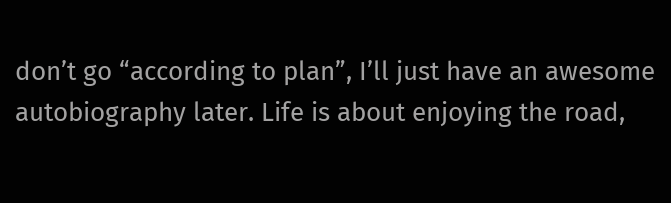don’t go “according to plan”, I’ll just have an awesome autobiography later. Life is about enjoying the road,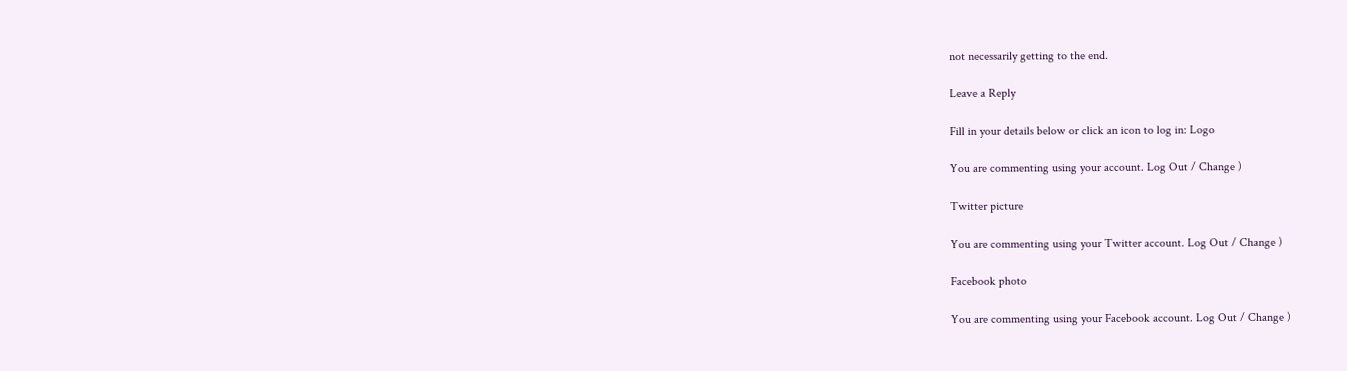not necessarily getting to the end.

Leave a Reply

Fill in your details below or click an icon to log in: Logo

You are commenting using your account. Log Out / Change )

Twitter picture

You are commenting using your Twitter account. Log Out / Change )

Facebook photo

You are commenting using your Facebook account. Log Out / Change )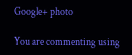Google+ photo

You are commenting using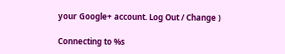your Google+ account. Log Out / Change )

Connecting to %s